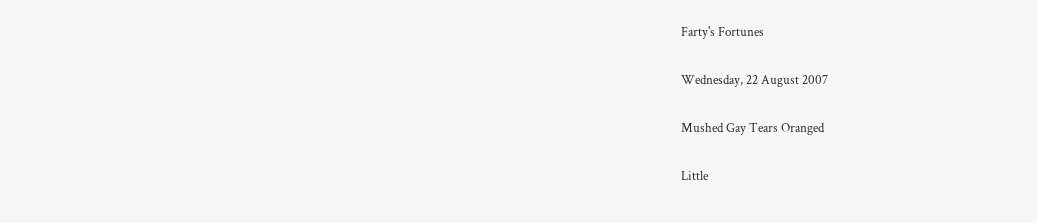Farty's Fortunes

Wednesday, 22 August 2007

Mushed Gay Tears Oranged

Little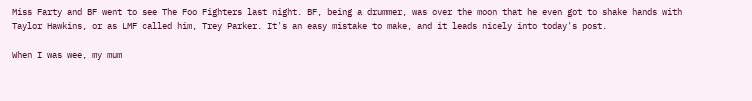Miss Farty and BF went to see The Foo Fighters last night. BF, being a drummer, was over the moon that he even got to shake hands with Taylor Hawkins, or as LMF called him, Trey Parker. It's an easy mistake to make, and it leads nicely into today's post.

When I was wee, my mum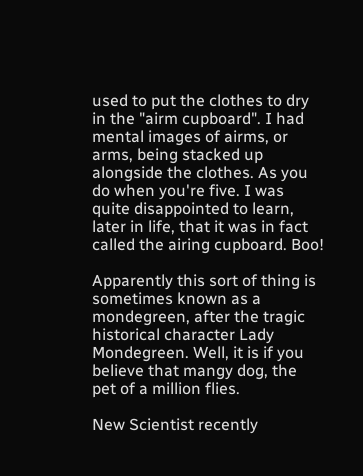used to put the clothes to dry in the "airm cupboard". I had mental images of airms, or arms, being stacked up alongside the clothes. As you do when you're five. I was quite disappointed to learn, later in life, that it was in fact called the airing cupboard. Boo!

Apparently this sort of thing is sometimes known as a mondegreen, after the tragic historical character Lady Mondegreen. Well, it is if you believe that mangy dog, the pet of a million flies.

New Scientist recently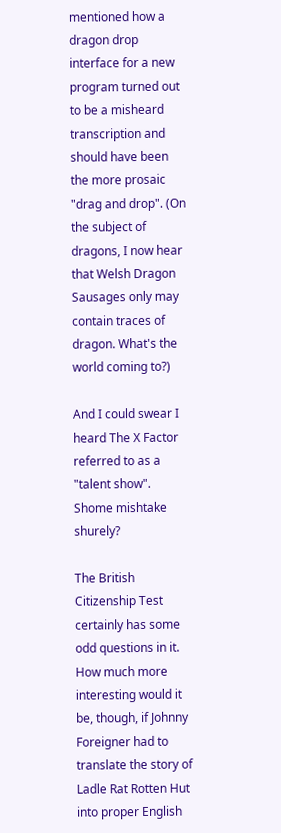mentioned how a dragon drop interface for a new program turned out to be a misheard transcription and should have been the more prosaic "drag and drop". (On the subject of dragons, I now hear that Welsh Dragon Sausages only may contain traces of dragon. What's the world coming to?)

And I could swear I heard The X Factor referred to as a "talent show". Shome mishtake shurely?

The British Citizenship Test certainly has some odd questions in it. How much more interesting would it be, though, if Johnny Foreigner had to translate the story of Ladle Rat Rotten Hut into proper English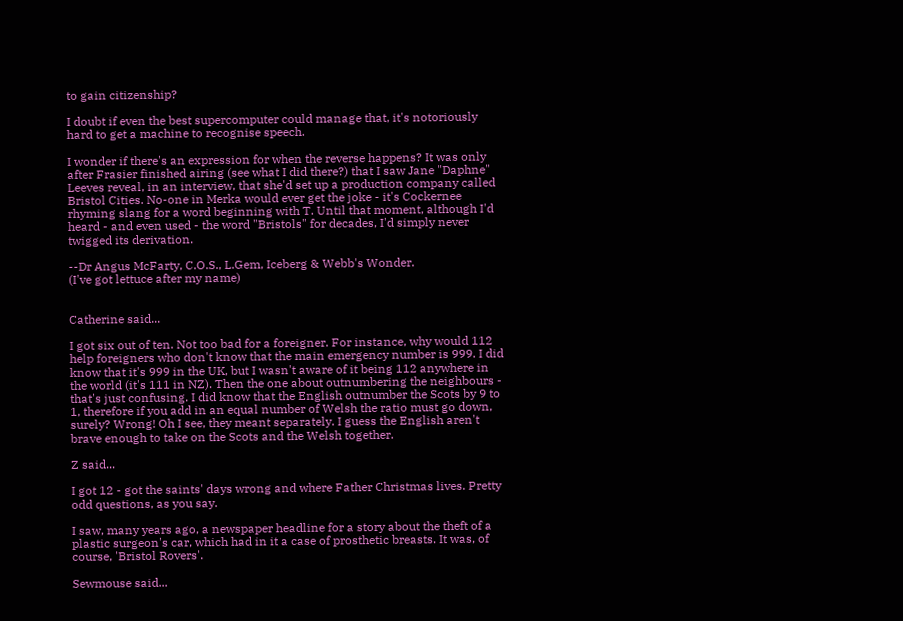to gain citizenship?

I doubt if even the best supercomputer could manage that, it's notoriously hard to get a machine to recognise speech.

I wonder if there's an expression for when the reverse happens? It was only after Frasier finished airing (see what I did there?) that I saw Jane "Daphne" Leeves reveal, in an interview, that she'd set up a production company called Bristol Cities. No-one in Merka would ever get the joke - it's Cockernee rhyming slang for a word beginning with T. Until that moment, although I'd heard - and even used - the word "Bristols" for decades, I'd simply never twigged its derivation.

--Dr Angus McFarty, C.O.S., L.Gem, Iceberg & Webb's Wonder.
(I've got lettuce after my name)


Catherine said...

I got six out of ten. Not too bad for a foreigner. For instance, why would 112 help foreigners who don't know that the main emergency number is 999. I did know that it's 999 in the UK, but I wasn't aware of it being 112 anywhere in the world (it's 111 in NZ). Then the one about outnumbering the neighbours - that's just confusing. I did know that the English outnumber the Scots by 9 to 1, therefore if you add in an equal number of Welsh the ratio must go down, surely? Wrong! Oh I see, they meant separately. I guess the English aren't brave enough to take on the Scots and the Welsh together.

Z said...

I got 12 - got the saints' days wrong and where Father Christmas lives. Pretty odd questions, as you say.

I saw, many years ago, a newspaper headline for a story about the theft of a plastic surgeon's car, which had in it a case of prosthetic breasts. It was, of course, 'Bristol Rovers'.

Sewmouse said...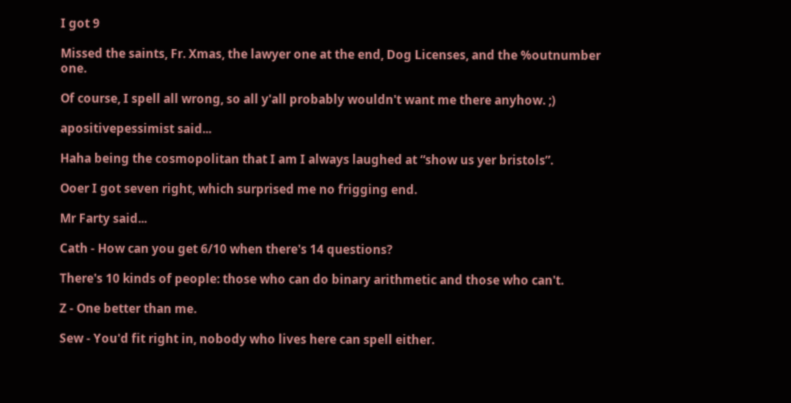I got 9

Missed the saints, Fr. Xmas, the lawyer one at the end, Dog Licenses, and the %outnumber one.

Of course, I spell all wrong, so all y'all probably wouldn't want me there anyhow. ;)

apositivepessimist said...

Haha being the cosmopolitan that I am I always laughed at “show us yer bristols”.

Ooer I got seven right, which surprised me no frigging end.

Mr Farty said...

Cath - How can you get 6/10 when there's 14 questions?

There's 10 kinds of people: those who can do binary arithmetic and those who can't.

Z - One better than me.

Sew - You'd fit right in, nobody who lives here can spell either.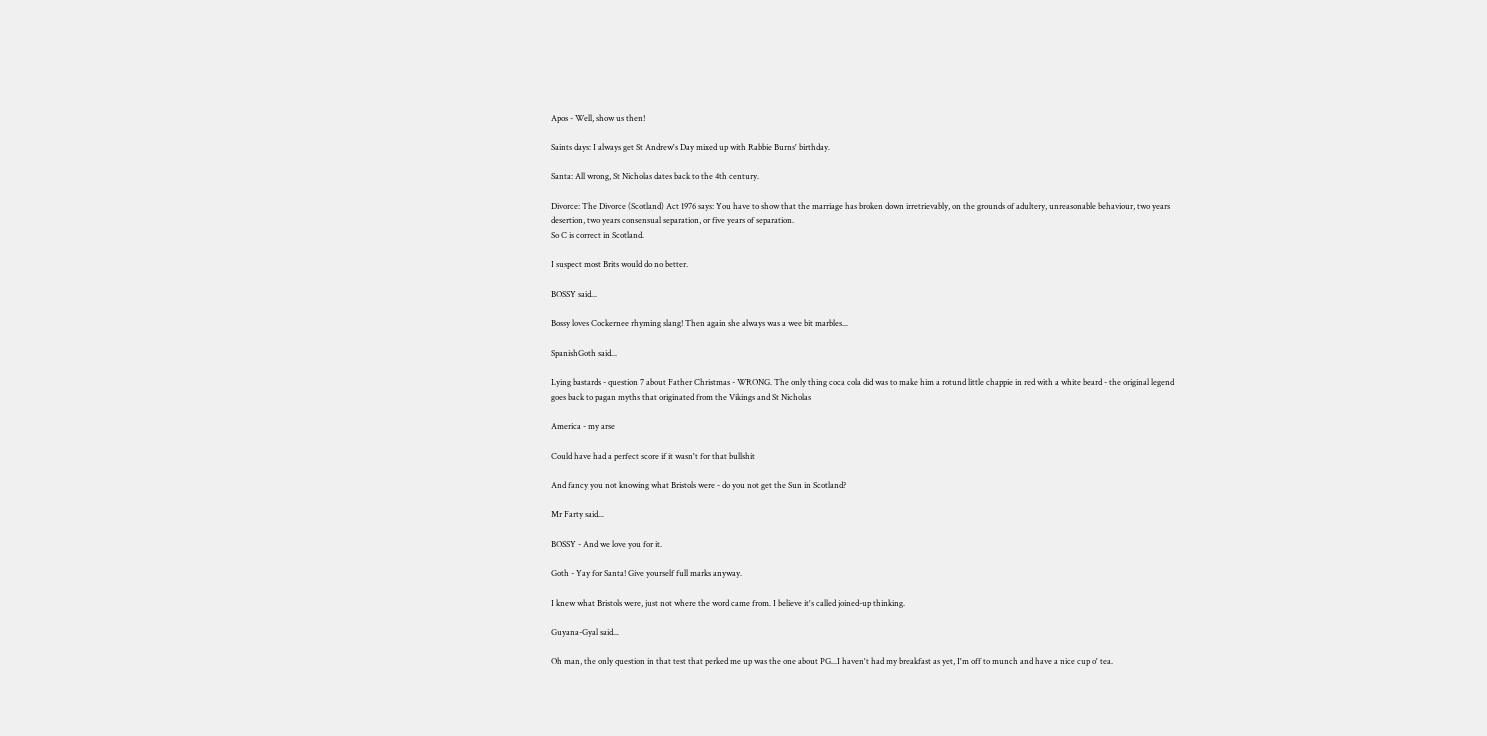Apos - Well, show us then!

Saints days: I always get St Andrew's Day mixed up with Rabbie Burns' birthday.

Santa: All wrong, St Nicholas dates back to the 4th century.

Divorce: The Divorce (Scotland) Act 1976 says: You have to show that the marriage has broken down irretrievably, on the grounds of adultery, unreasonable behaviour, two years desertion, two years consensual separation, or five years of separation.
So C is correct in Scotland.

I suspect most Brits would do no better.

BOSSY said...

Bossy loves Cockernee rhyming slang! Then again she always was a wee bit marbles...

SpanishGoth said...

Lying bastards - question 7 about Father Christmas - WRONG. The only thing coca cola did was to make him a rotund little chappie in red with a white beard - the original legend goes back to pagan myths that originated from the Vikings and St Nicholas

America - my arse

Could have had a perfect score if it wasn't for that bullshit

And fancy you not knowing what Bristols were - do you not get the Sun in Scotland?

Mr Farty said...

BOSSY - And we love you for it.

Goth - Yay for Santa! Give yourself full marks anyway.

I knew what Bristols were, just not where the word came from. I believe it's called joined-up thinking.

Guyana-Gyal said...

Oh man, the only question in that test that perked me up was the one about PG...I haven't had my breakfast as yet, I'm off to munch and have a nice cup o' tea.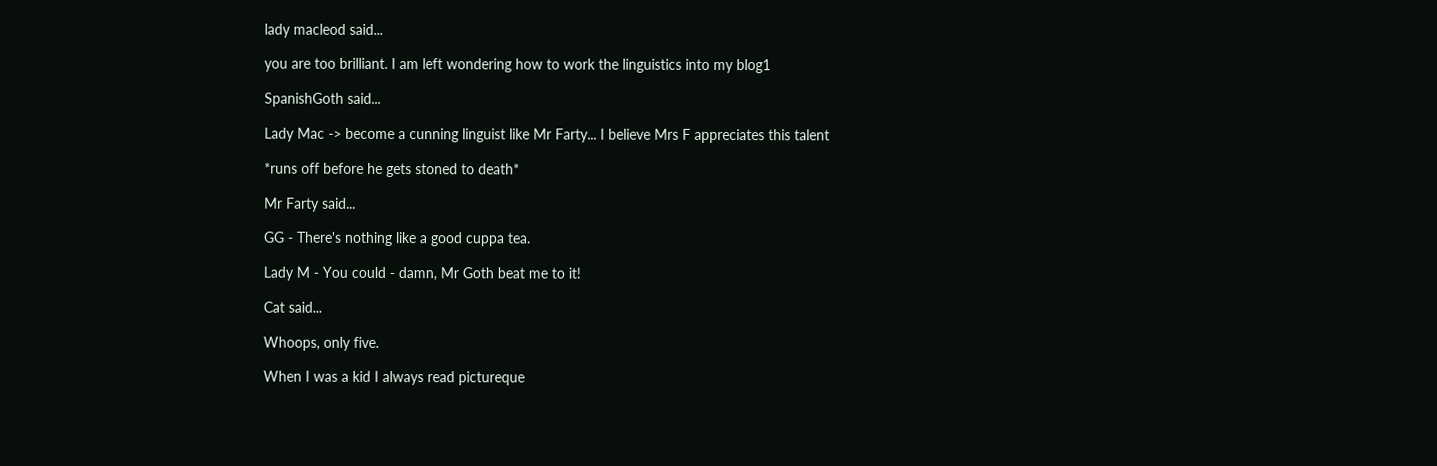lady macleod said...

you are too brilliant. I am left wondering how to work the linguistics into my blog1

SpanishGoth said...

Lady Mac -> become a cunning linguist like Mr Farty... I believe Mrs F appreciates this talent

*runs off before he gets stoned to death*

Mr Farty said...

GG - There's nothing like a good cuppa tea.

Lady M - You could - damn, Mr Goth beat me to it!

Cat said...

Whoops, only five.

When I was a kid I always read pictureque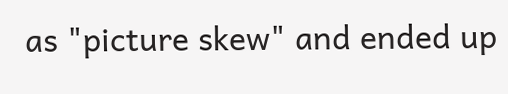as "picture skew" and ended up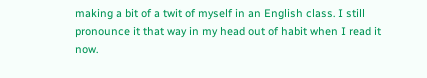making a bit of a twit of myself in an English class. I still pronounce it that way in my head out of habit when I read it now.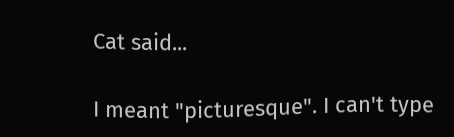Cat said...

I meant "picturesque". I can't type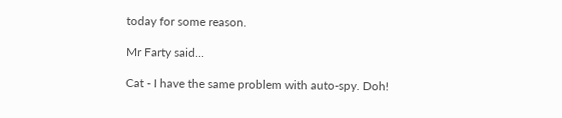today for some reason.

Mr Farty said...

Cat - I have the same problem with auto-spy. Doh!